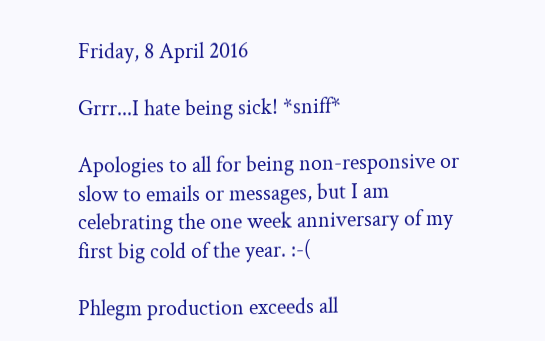Friday, 8 April 2016

Grrr...I hate being sick! *sniff*

Apologies to all for being non-responsive or slow to emails or messages, but I am celebrating the one week anniversary of my first big cold of the year. :-(

Phlegm production exceeds all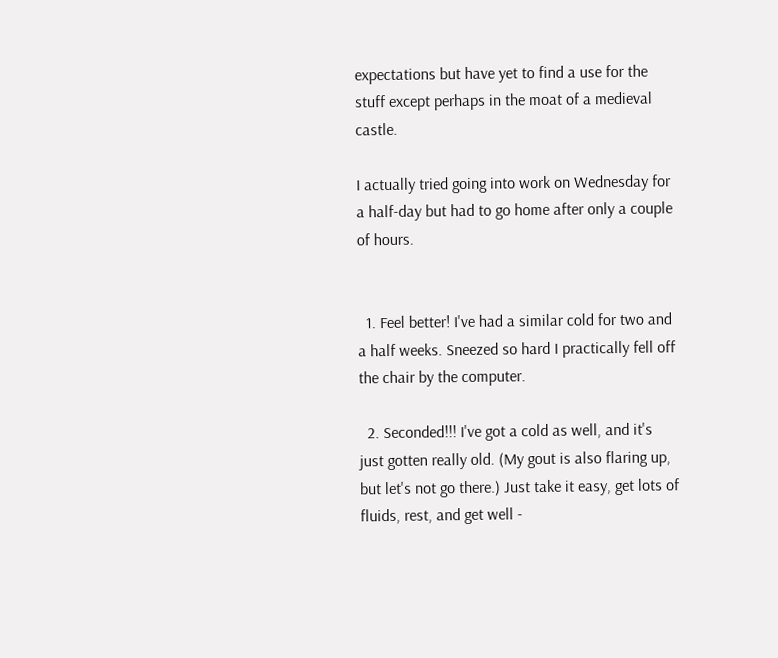expectations but have yet to find a use for the stuff except perhaps in the moat of a medieval castle.

I actually tried going into work on Wednesday for a half-day but had to go home after only a couple of hours.


  1. Feel better! I've had a similar cold for two and a half weeks. Sneezed so hard I practically fell off the chair by the computer.

  2. Seconded!!! I've got a cold as well, and it's just gotten really old. (My gout is also flaring up, but let's not go there.) Just take it easy, get lots of fluids, rest, and get well -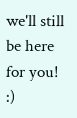we'll still be here for you! :)